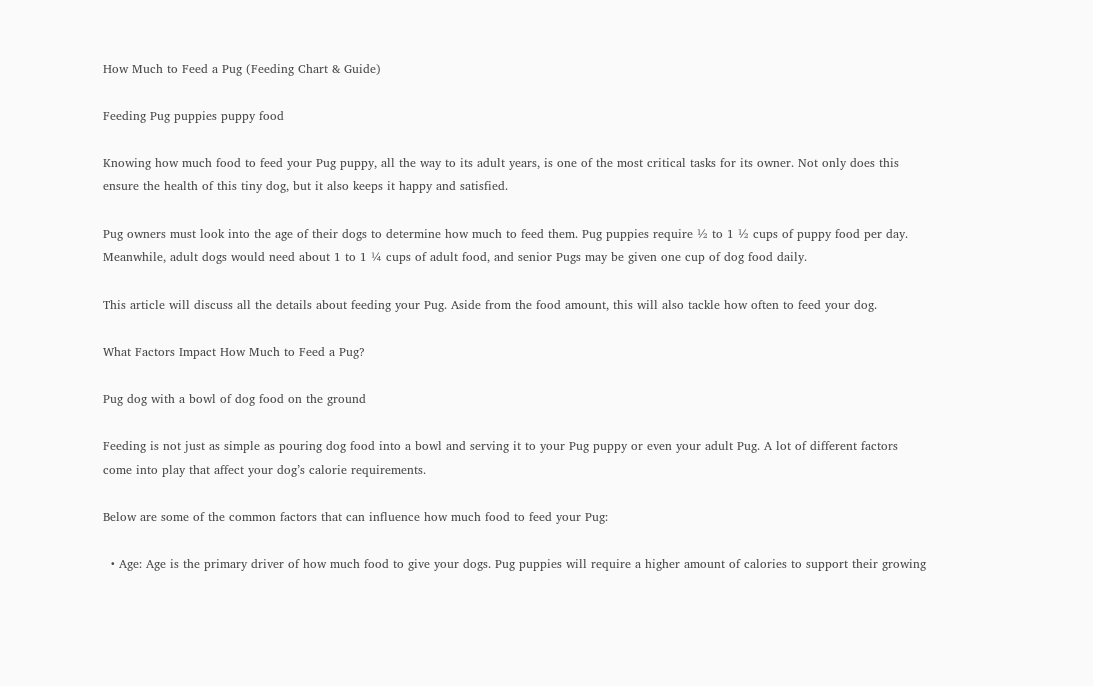How Much to Feed a Pug (Feeding Chart & Guide)

Feeding Pug puppies puppy food

Knowing how much food to feed your Pug puppy, all the way to its adult years, is one of the most critical tasks for its owner. Not only does this ensure the health of this tiny dog, but it also keeps it happy and satisfied.

Pug owners must look into the age of their dogs to determine how much to feed them. Pug puppies require ½ to 1 ½ cups of puppy food per day. Meanwhile, adult dogs would need about 1 to 1 ¼ cups of adult food, and senior Pugs may be given one cup of dog food daily.

This article will discuss all the details about feeding your Pug. Aside from the food amount, this will also tackle how often to feed your dog.

What Factors Impact How Much to Feed a Pug?

Pug dog with a bowl of dog food on the ground

Feeding is not just as simple as pouring dog food into a bowl and serving it to your Pug puppy or even your adult Pug. A lot of different factors come into play that affect your dog’s calorie requirements.

Below are some of the common factors that can influence how much food to feed your Pug:

  • Age: Age is the primary driver of how much food to give your dogs. Pug puppies will require a higher amount of calories to support their growing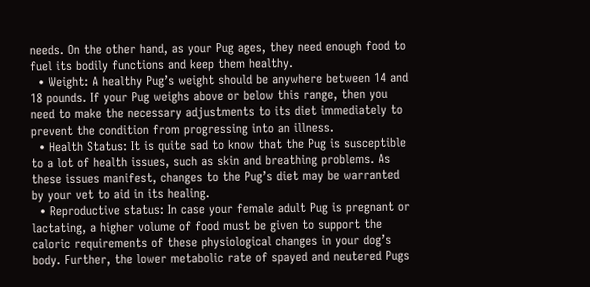needs. On the other hand, as your Pug ages, they need enough food to fuel its bodily functions and keep them healthy.
  • Weight: A healthy Pug’s weight should be anywhere between 14 and 18 pounds. If your Pug weighs above or below this range, then you need to make the necessary adjustments to its diet immediately to prevent the condition from progressing into an illness.
  • Health Status: It is quite sad to know that the Pug is susceptible to a lot of health issues, such as skin and breathing problems. As these issues manifest, changes to the Pug’s diet may be warranted by your vet to aid in its healing.
  • Reproductive status: In case your female adult Pug is pregnant or lactating, a higher volume of food must be given to support the caloric requirements of these physiological changes in your dog’s body. Further, the lower metabolic rate of spayed and neutered Pugs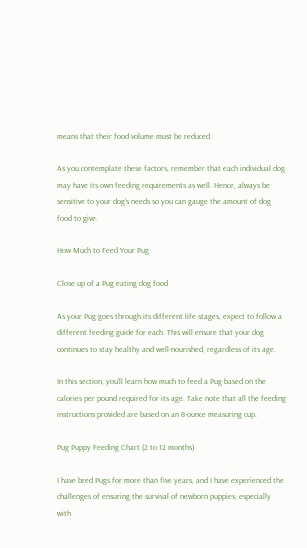means that their food volume must be reduced.

As you contemplate these factors, remember that each individual dog may have its own feeding requirements as well. Hence, always be sensitive to your dog’s needs so you can gauge the amount of dog food to give.

How Much to Feed Your Pug

Close up of a Pug eating dog food

As your Pug goes through its different life stages, expect to follow a different feeding guide for each. This will ensure that your dog continues to stay healthy and well-nourished, regardless of its age.

In this section, you’ll learn how much to feed a Pug based on the calories per pound required for its age. Take note that all the feeding instructions provided are based on an 8-ounce measuring cup.

Pug Puppy Feeding Chart (2 to 12 months)

I have bred Pugs for more than five years, and I have experienced the challenges of ensuring the survival of newborn puppies, especially with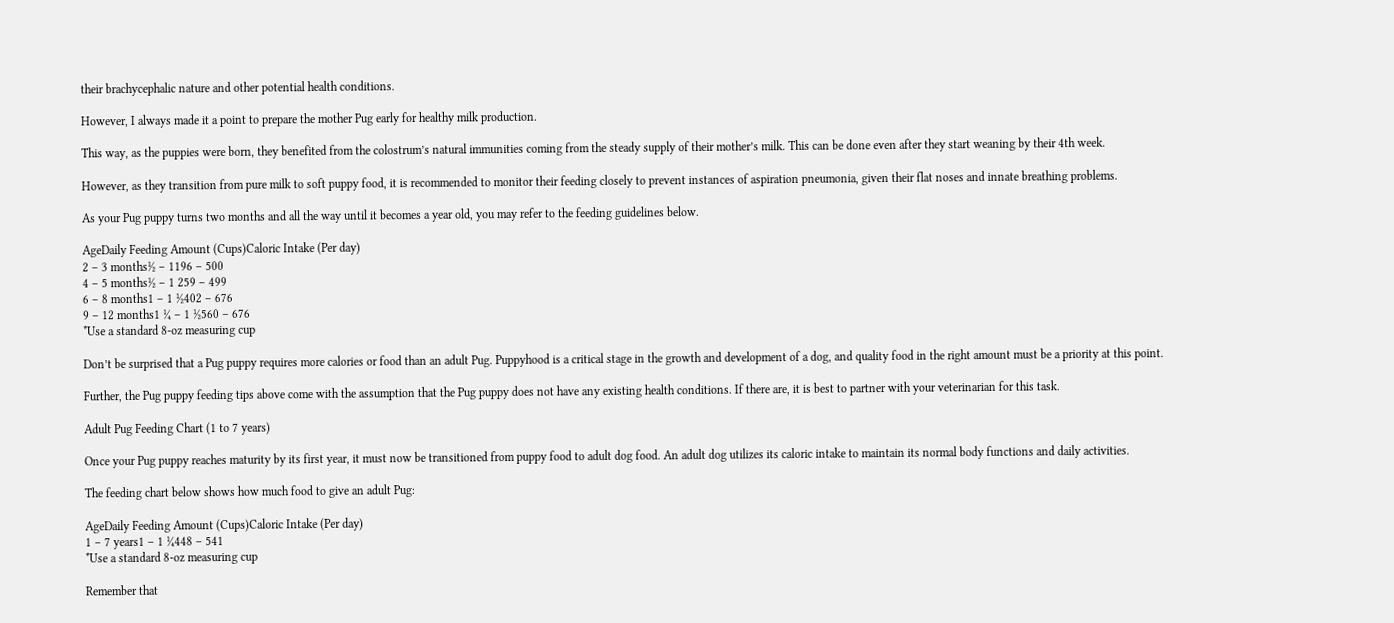their brachycephalic nature and other potential health conditions.

However, I always made it a point to prepare the mother Pug early for healthy milk production.

This way, as the puppies were born, they benefited from the colostrum’s natural immunities coming from the steady supply of their mother’s milk. This can be done even after they start weaning by their 4th week.

However, as they transition from pure milk to soft puppy food, it is recommended to monitor their feeding closely to prevent instances of aspiration pneumonia, given their flat noses and innate breathing problems.

As your Pug puppy turns two months and all the way until it becomes a year old, you may refer to the feeding guidelines below.

AgeDaily Feeding Amount (Cups)Caloric Intake (Per day)
2 – 3 months½ – 1196 – 500
4 – 5 months½ – 1 259 – 499
6 – 8 months1 – 1 ½402 – 676
9 – 12 months1 ¼ – 1 ½560 – 676
*Use a standard 8-oz measuring cup

Don’t be surprised that a Pug puppy requires more calories or food than an adult Pug. Puppyhood is a critical stage in the growth and development of a dog, and quality food in the right amount must be a priority at this point.

Further, the Pug puppy feeding tips above come with the assumption that the Pug puppy does not have any existing health conditions. If there are, it is best to partner with your veterinarian for this task.

Adult Pug Feeding Chart (1 to 7 years)

Once your Pug puppy reaches maturity by its first year, it must now be transitioned from puppy food to adult dog food. An adult dog utilizes its caloric intake to maintain its normal body functions and daily activities.

The feeding chart below shows how much food to give an adult Pug:

AgeDaily Feeding Amount (Cups)Caloric Intake (Per day)
1 – 7 years1 – 1 ¼448 – 541
*Use a standard 8-oz measuring cup

Remember that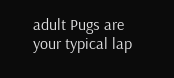adult Pugs are your typical lap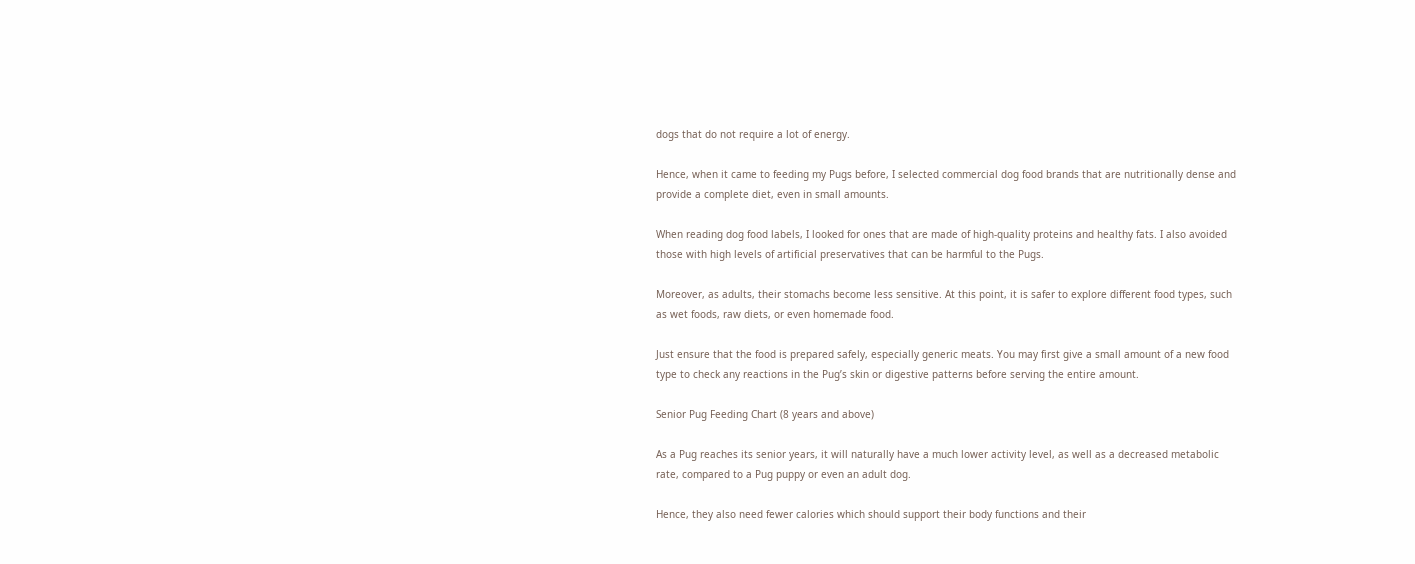dogs that do not require a lot of energy.

Hence, when it came to feeding my Pugs before, I selected commercial dog food brands that are nutritionally dense and provide a complete diet, even in small amounts.

When reading dog food labels, I looked for ones that are made of high-quality proteins and healthy fats. I also avoided those with high levels of artificial preservatives that can be harmful to the Pugs.

Moreover, as adults, their stomachs become less sensitive. At this point, it is safer to explore different food types, such as wet foods, raw diets, or even homemade food.

Just ensure that the food is prepared safely, especially generic meats. You may first give a small amount of a new food type to check any reactions in the Pug’s skin or digestive patterns before serving the entire amount.

Senior Pug Feeding Chart (8 years and above)

As a Pug reaches its senior years, it will naturally have a much lower activity level, as well as a decreased metabolic rate, compared to a Pug puppy or even an adult dog.

Hence, they also need fewer calories which should support their body functions and their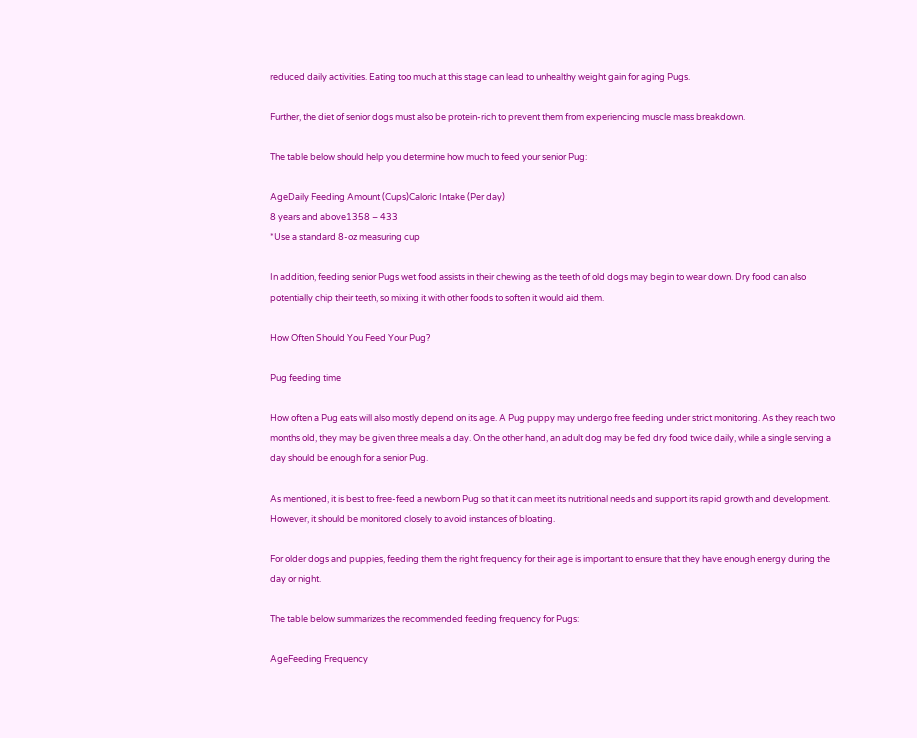reduced daily activities. Eating too much at this stage can lead to unhealthy weight gain for aging Pugs.

Further, the diet of senior dogs must also be protein-rich to prevent them from experiencing muscle mass breakdown.

The table below should help you determine how much to feed your senior Pug:

AgeDaily Feeding Amount (Cups)Caloric Intake (Per day)
8 years and above1358 – 433
*Use a standard 8-oz measuring cup

In addition, feeding senior Pugs wet food assists in their chewing as the teeth of old dogs may begin to wear down. Dry food can also potentially chip their teeth, so mixing it with other foods to soften it would aid them.

How Often Should You Feed Your Pug?

Pug feeding time

How often a Pug eats will also mostly depend on its age. A Pug puppy may undergo free feeding under strict monitoring. As they reach two months old, they may be given three meals a day. On the other hand, an adult dog may be fed dry food twice daily, while a single serving a day should be enough for a senior Pug.

As mentioned, it is best to free-feed a newborn Pug so that it can meet its nutritional needs and support its rapid growth and development. However, it should be monitored closely to avoid instances of bloating.

For older dogs and puppies, feeding them the right frequency for their age is important to ensure that they have enough energy during the day or night.

The table below summarizes the recommended feeding frequency for Pugs:

AgeFeeding Frequency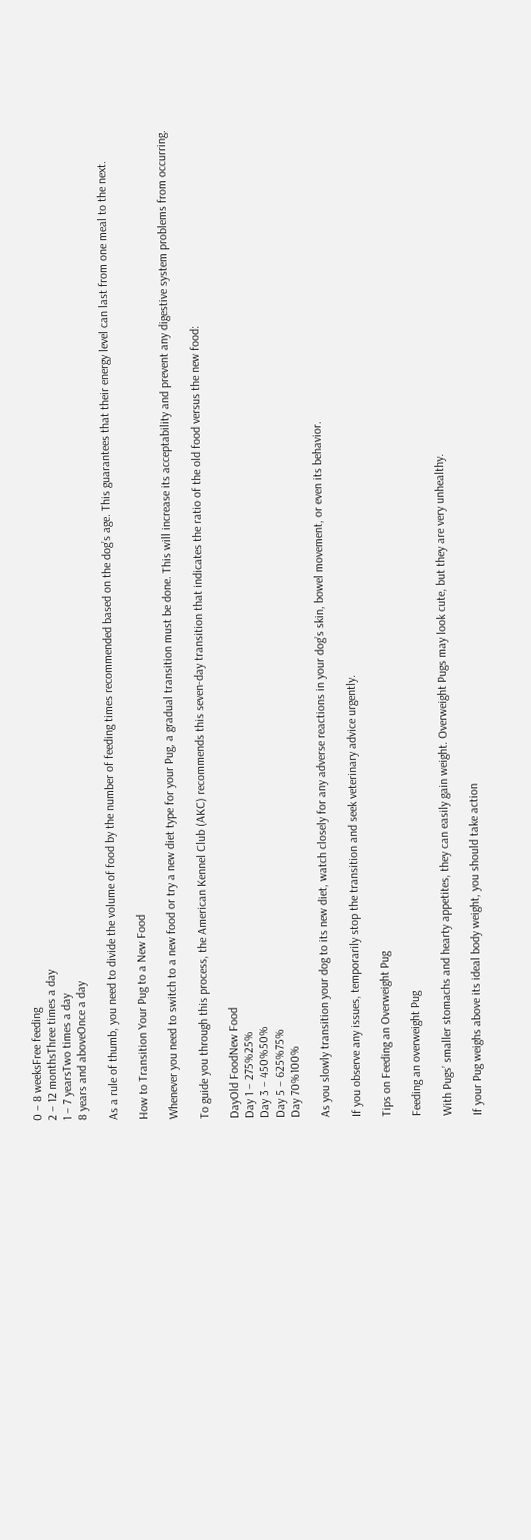0 – 8 weeksFree feeding
2 – 12 monthsThree times a day
1 – 7 yearsTwo times a day
8 years and aboveOnce a day

As a rule of thumb, you need to divide the volume of food by the number of feeding times recommended based on the dog’s age. This guarantees that their energy level can last from one meal to the next.

How to Transition Your Pug to a New Food

Whenever you need to switch to a new food or try a new diet type for your Pug, a gradual transition must be done. This will increase its acceptability and prevent any digestive system problems from occurring.

To guide you through this process, the American Kennel Club (AKC) recommends this seven-day transition that indicates the ratio of the old food versus the new food:

DayOld FoodNew Food
Day 1 – 275%25%
Day 3 – 450%50%
Day 5 – 625%75%
Day 70%100%

As you slowly transition your dog to its new diet, watch closely for any adverse reactions in your dog’s skin, bowel movement, or even its behavior.

If you observe any issues, temporarily stop the transition and seek veterinary advice urgently.

Tips on Feeding an Overweight Pug

Feeding an overweight Pug

With Pugs’ smaller stomachs and hearty appetites, they can easily gain weight. Overweight Pugs may look cute, but they are very unhealthy.

If your Pug weighs above its ideal body weight, you should take action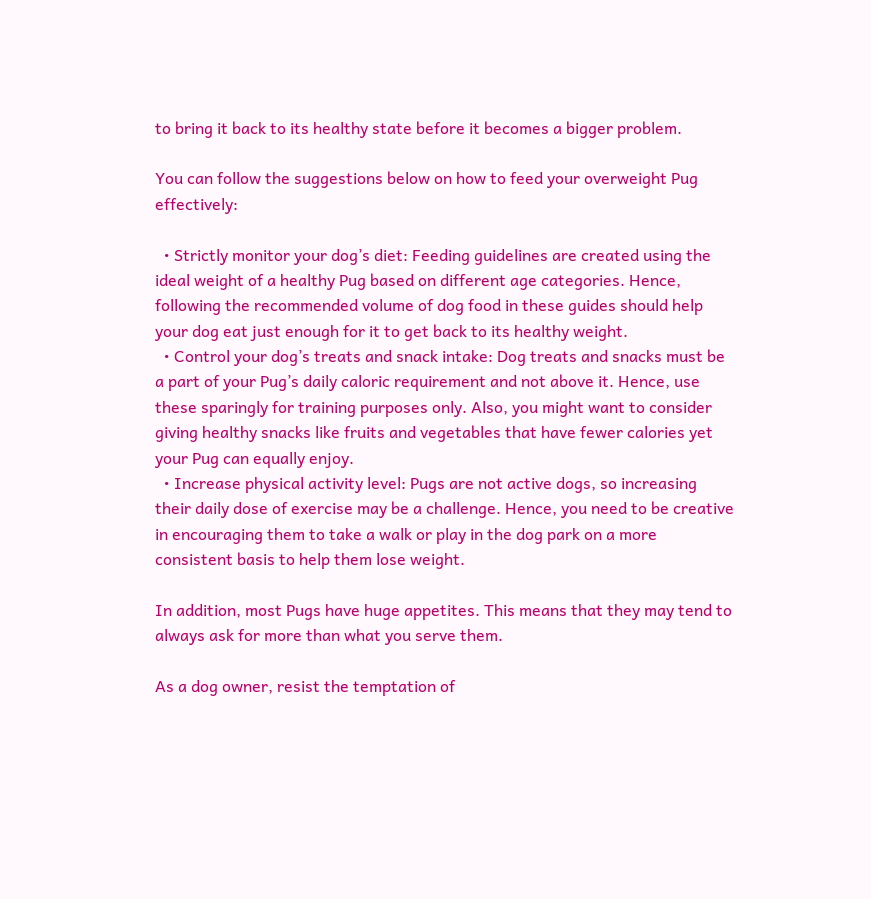to bring it back to its healthy state before it becomes a bigger problem.

You can follow the suggestions below on how to feed your overweight Pug effectively:

  • Strictly monitor your dog’s diet: Feeding guidelines are created using the ideal weight of a healthy Pug based on different age categories. Hence, following the recommended volume of dog food in these guides should help your dog eat just enough for it to get back to its healthy weight.
  • Control your dog’s treats and snack intake: Dog treats and snacks must be a part of your Pug’s daily caloric requirement and not above it. Hence, use these sparingly for training purposes only. Also, you might want to consider giving healthy snacks like fruits and vegetables that have fewer calories yet your Pug can equally enjoy.
  • Increase physical activity level: Pugs are not active dogs, so increasing their daily dose of exercise may be a challenge. Hence, you need to be creative in encouraging them to take a walk or play in the dog park on a more consistent basis to help them lose weight.

In addition, most Pugs have huge appetites. This means that they may tend to always ask for more than what you serve them.

As a dog owner, resist the temptation of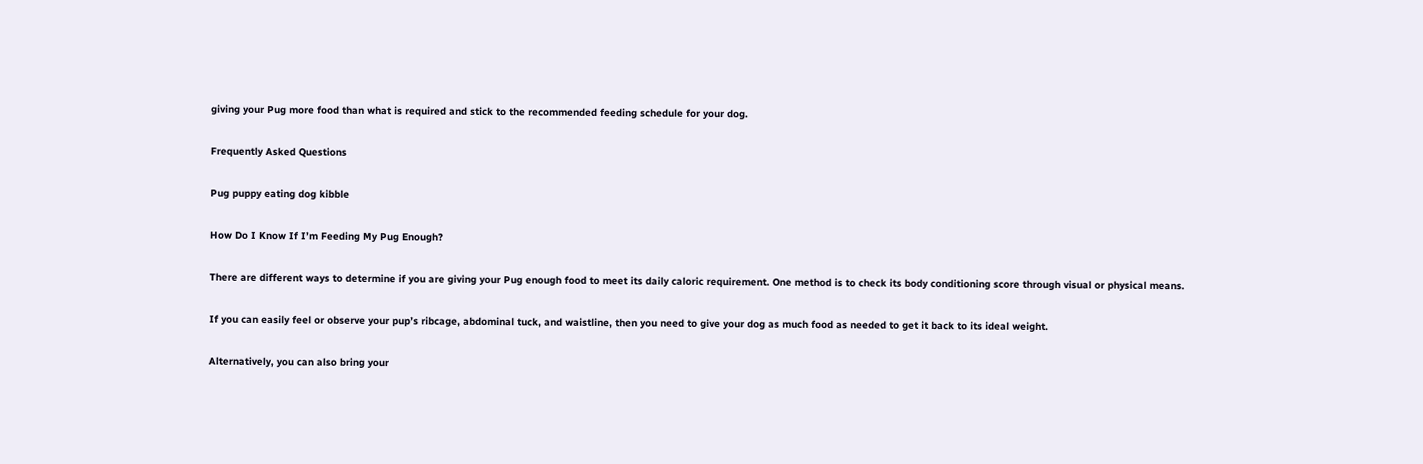giving your Pug more food than what is required and stick to the recommended feeding schedule for your dog.

Frequently Asked Questions

Pug puppy eating dog kibble

How Do I Know If I’m Feeding My Pug Enough?

There are different ways to determine if you are giving your Pug enough food to meet its daily caloric requirement. One method is to check its body conditioning score through visual or physical means.

If you can easily feel or observe your pup’s ribcage, abdominal tuck, and waistline, then you need to give your dog as much food as needed to get it back to its ideal weight.

Alternatively, you can also bring your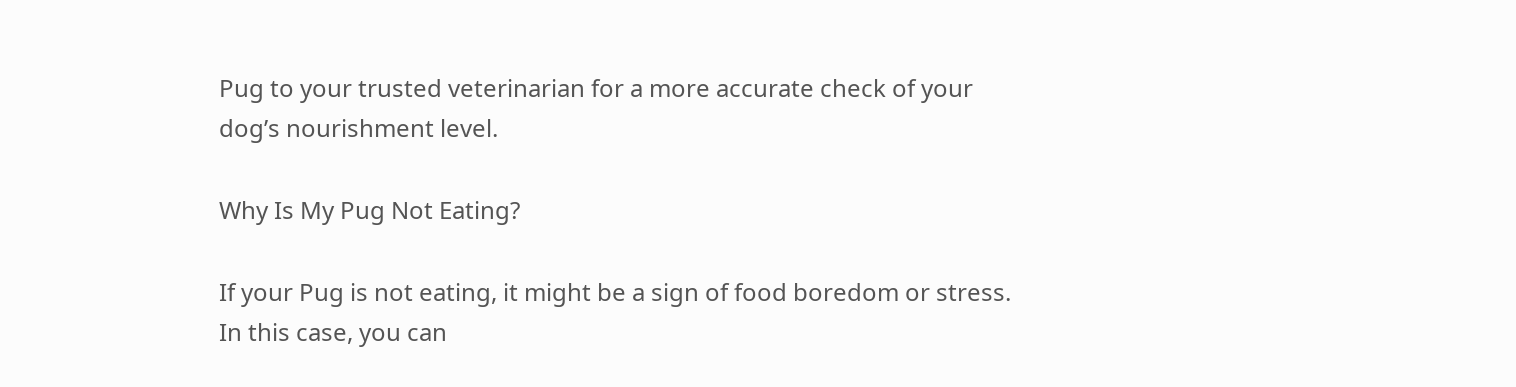Pug to your trusted veterinarian for a more accurate check of your dog’s nourishment level.

Why Is My Pug Not Eating?

If your Pug is not eating, it might be a sign of food boredom or stress. In this case, you can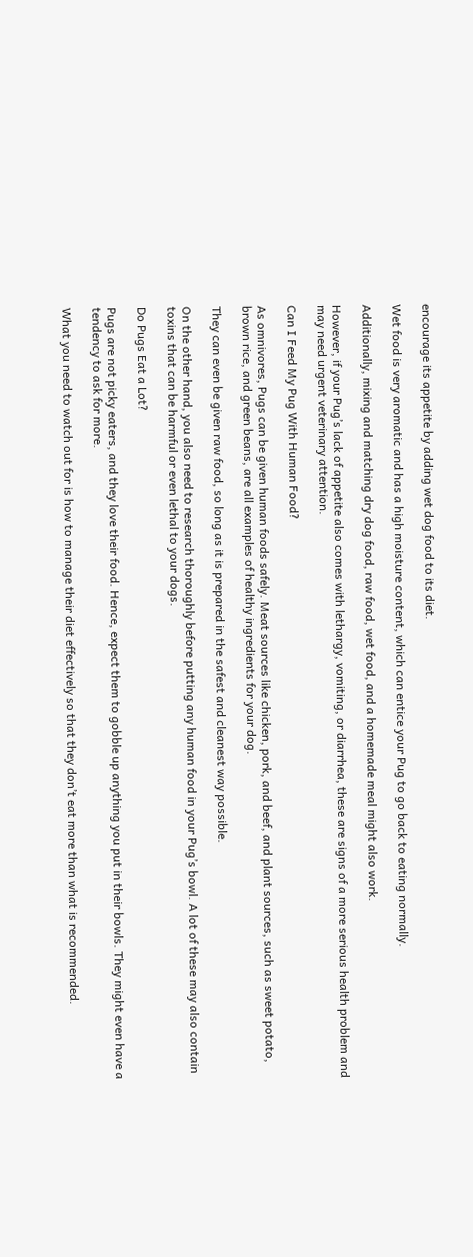encourage its appetite by adding wet dog food to its diet.

Wet food is very aromatic and has a high moisture content, which can entice your Pug to go back to eating normally.

Additionally, mixing and matching dry dog food, raw food, wet food, and a homemade meal might also work.

However, if your Pug’s lack of appetite also comes with lethargy, vomiting, or diarrhea, these are signs of a more serious health problem and may need urgent veterinary attention.

Can I Feed My Pug With Human Food?

As omnivores, Pugs can be given human foods safely. Meat sources like chicken, pork, and beef, and plant sources, such as sweet potato, brown rice, and green beans, are all examples of healthy ingredients for your dog.

They can even be given raw food, so long as it is prepared in the safest and cleanest way possible.

On the other hand, you also need to research thoroughly before putting any human food in your Pug’s bowl. A lot of these may also contain toxins that can be harmful or even lethal to your dogs.

Do Pugs Eat a Lot?

Pugs are not picky eaters, and they love their food. Hence, expect them to gobble up anything you put in their bowls. They might even have a tendency to ask for more.

What you need to watch out for is how to manage their diet effectively so that they don’t eat more than what is recommended.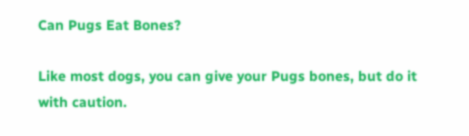Can Pugs Eat Bones?

Like most dogs, you can give your Pugs bones, but do it with caution.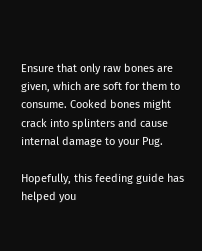Ensure that only raw bones are given, which are soft for them to consume. Cooked bones might crack into splinters and cause internal damage to your Pug.

Hopefully, this feeding guide has helped you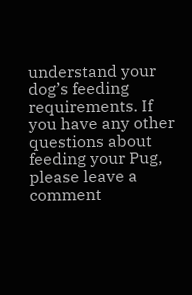understand your dog’s feeding requirements. If you have any other questions about feeding your Pug, please leave a comment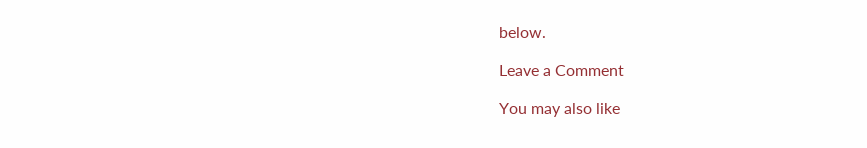below.

Leave a Comment

You may also like